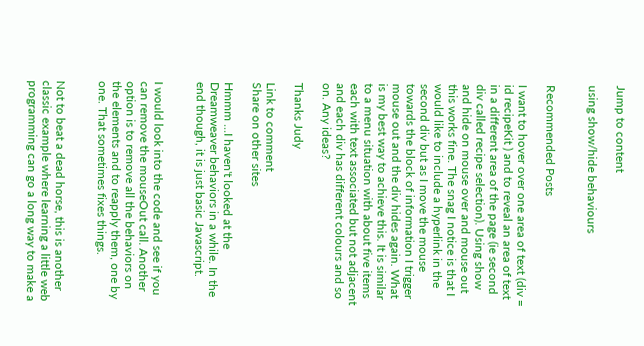Jump to content

using show/hide behaviours


Recommended Posts

I want to hover over one area of text (div = id recipeKit ) and to reveal an area of text in a different area of the page (ie second div called recipe selection). Using show and hide on mouse over and mouse out this works fine. The snag I notice is that I would like to include a hyperlink in the second div but as I move the mouse towards the block of information I trigger mouse out and the div hides again. What is my best way to achieve this. It is similar to a menu situation with about five items each with text associated but not adjacent and each div has different colours and so on. Any ideas?

Thanks Judy

Link to comment
Share on other sites

Hmmm ...I haven't looked at the Dreamweaver behaviors in a while. In the end though, it is just basic Javascript.


I would look into the code and see if you can remove the mouseOut call. Another option is to remove all the behaviors on the elements and to reapply them, one by one. That sometimes fixes things.


Not to beat a dead horse, this is another classic example where learning a little web programming can go a long way to make a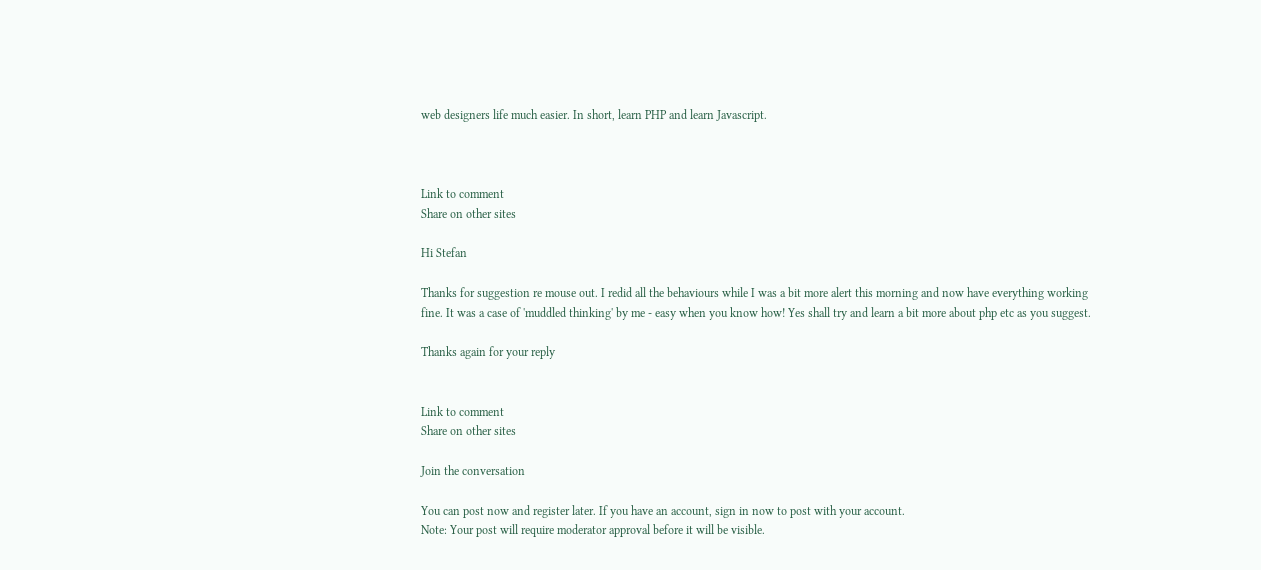web designers life much easier. In short, learn PHP and learn Javascript.



Link to comment
Share on other sites

Hi Stefan

Thanks for suggestion re mouse out. I redid all the behaviours while I was a bit more alert this morning and now have everything working fine. It was a case of 'muddled thinking' by me - easy when you know how! Yes shall try and learn a bit more about php etc as you suggest.

Thanks again for your reply


Link to comment
Share on other sites

Join the conversation

You can post now and register later. If you have an account, sign in now to post with your account.
Note: Your post will require moderator approval before it will be visible.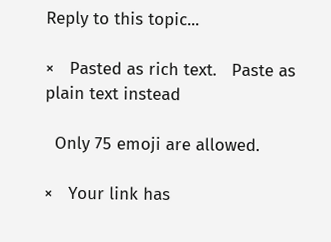Reply to this topic...

×   Pasted as rich text.   Paste as plain text instead

  Only 75 emoji are allowed.

×   Your link has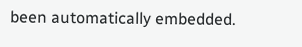been automatically embedded.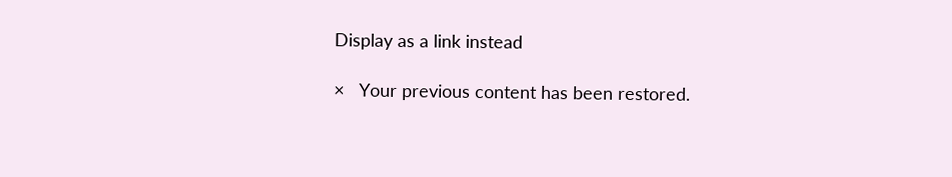Display as a link instead

×   Your previous content has been restored.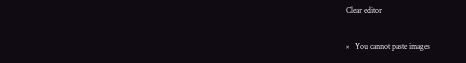Clear editor

×   You cannot paste images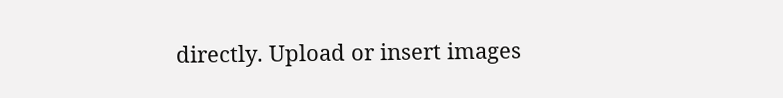directly. Upload or insert images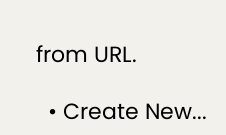from URL.

  • Create New...